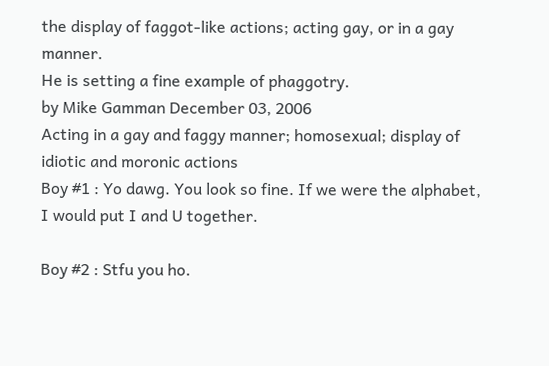the display of faggot-like actions; acting gay, or in a gay manner.
He is setting a fine example of phaggotry.
by Mike Gamman December 03, 2006
Acting in a gay and faggy manner; homosexual; display of idiotic and moronic actions
Boy #1 : Yo dawg. You look so fine. If we were the alphabet, I would put I and U together.

Boy #2 : Stfu you ho.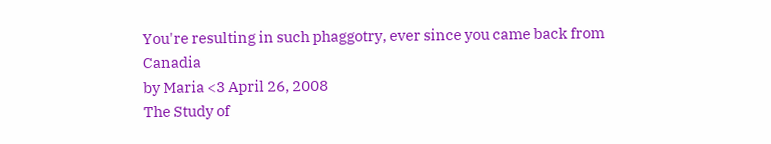You're resulting in such phaggotry, ever since you came back from Canadia
by Maria <3 April 26, 2008
The Study of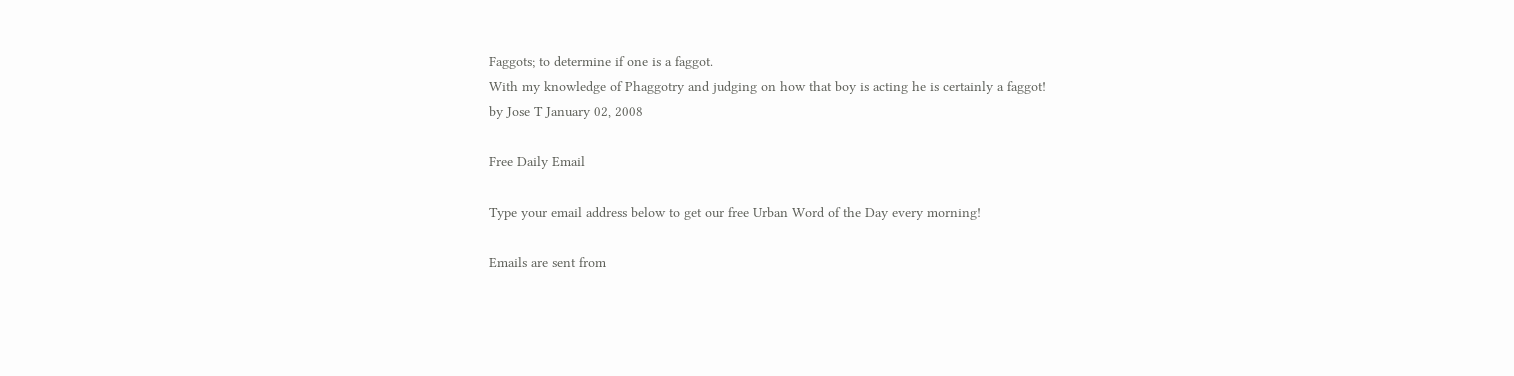Faggots; to determine if one is a faggot.
With my knowledge of Phaggotry and judging on how that boy is acting he is certainly a faggot!
by Jose T January 02, 2008

Free Daily Email

Type your email address below to get our free Urban Word of the Day every morning!

Emails are sent from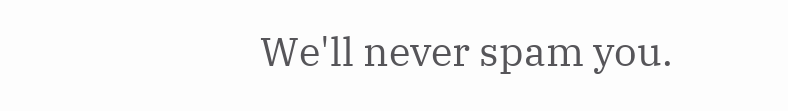We'll never spam you.